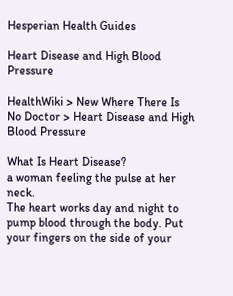Hesperian Health Guides

Heart Disease and High Blood Pressure

HealthWiki > New Where There Is No Doctor > Heart Disease and High Blood Pressure

What Is Heart Disease?
a woman feeling the pulse at her neck.
The heart works day and night to pump blood through the body. Put your fingers on the side of your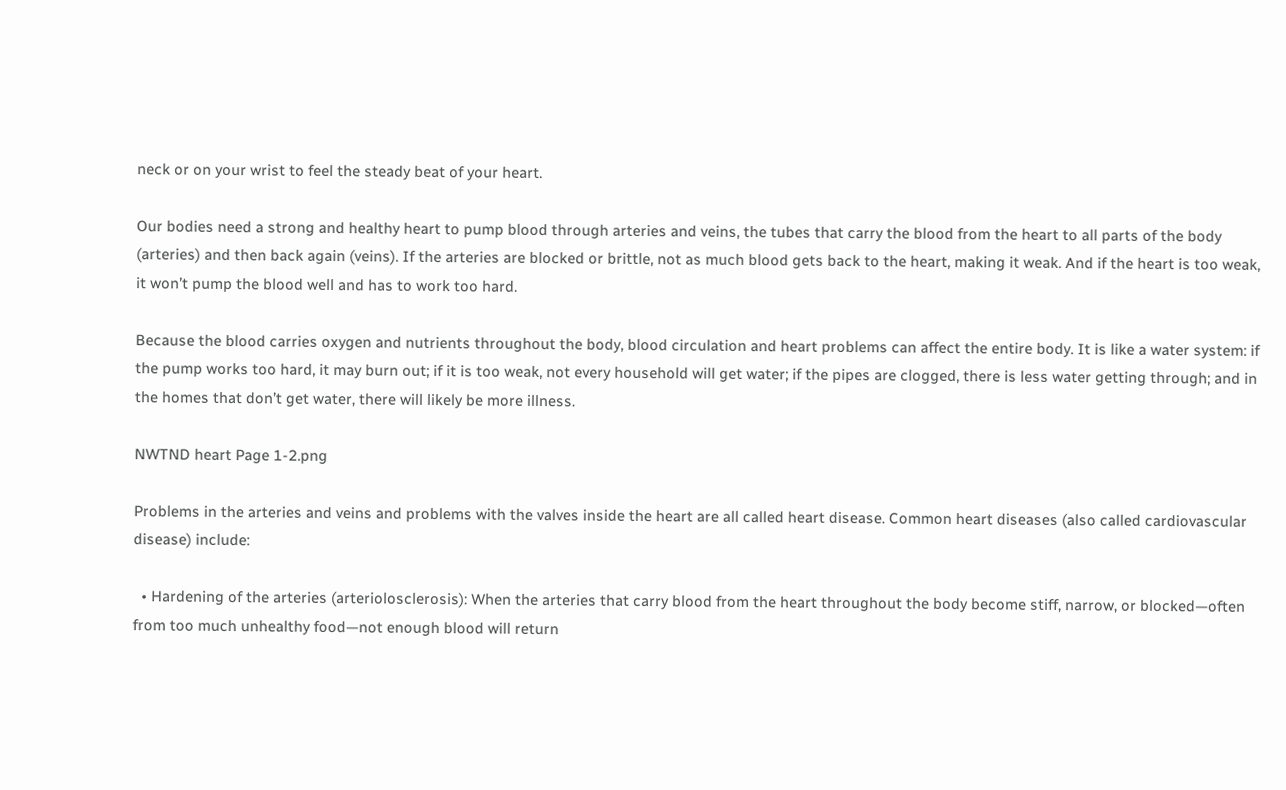neck or on your wrist to feel the steady beat of your heart.

Our bodies need a strong and healthy heart to pump blood through arteries and veins, the tubes that carry the blood from the heart to all parts of the body (arteries) and then back again (veins). If the arteries are blocked or brittle, not as much blood gets back to the heart, making it weak. And if the heart is too weak, it won’t pump the blood well and has to work too hard.

Because the blood carries oxygen and nutrients throughout the body, blood circulation and heart problems can affect the entire body. It is like a water system: if the pump works too hard, it may burn out; if it is too weak, not every household will get water; if the pipes are clogged, there is less water getting through; and in the homes that don’t get water, there will likely be more illness.

NWTND heart Page 1-2.png

Problems in the arteries and veins and problems with the valves inside the heart are all called heart disease. Common heart diseases (also called cardiovascular disease) include:

  • Hardening of the arteries (arteriolosclerosis): When the arteries that carry blood from the heart throughout the body become stiff, narrow, or blocked—often from too much unhealthy food—not enough blood will return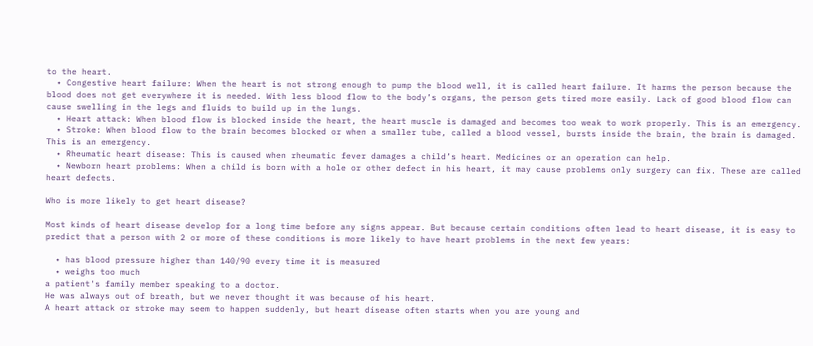to the heart.
  • Congestive heart failure: When the heart is not strong enough to pump the blood well, it is called heart failure. It harms the person because the blood does not get everywhere it is needed. With less blood flow to the body’s organs, the person gets tired more easily. Lack of good blood flow can cause swelling in the legs and fluids to build up in the lungs.
  • Heart attack: When blood flow is blocked inside the heart, the heart muscle is damaged and becomes too weak to work properly. This is an emergency.
  • Stroke: When blood flow to the brain becomes blocked or when a smaller tube, called a blood vessel, bursts inside the brain, the brain is damaged. This is an emergency.
  • Rheumatic heart disease: This is caused when rheumatic fever damages a child’s heart. Medicines or an operation can help.
  • Newborn heart problems: When a child is born with a hole or other defect in his heart, it may cause problems only surgery can fix. These are called heart defects.

Who is more likely to get heart disease?

Most kinds of heart disease develop for a long time before any signs appear. But because certain conditions often lead to heart disease, it is easy to predict that a person with 2 or more of these conditions is more likely to have heart problems in the next few years:

  • has blood pressure higher than 140/90 every time it is measured
  • weighs too much
a patient's family member speaking to a doctor.
He was always out of breath, but we never thought it was because of his heart.
A heart attack or stroke may seem to happen suddenly, but heart disease often starts when you are young and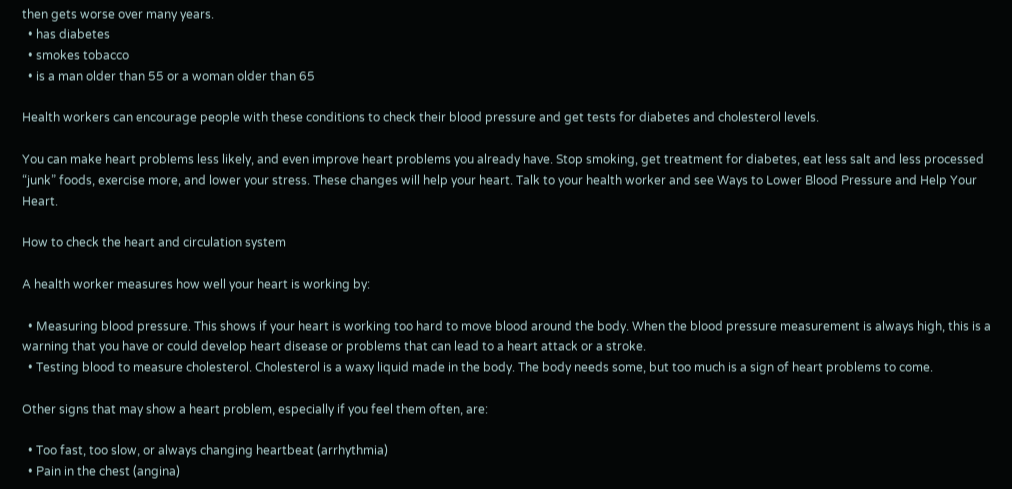then gets worse over many years.
  • has diabetes
  • smokes tobacco
  • is a man older than 55 or a woman older than 65

Health workers can encourage people with these conditions to check their blood pressure and get tests for diabetes and cholesterol levels.

You can make heart problems less likely, and even improve heart problems you already have. Stop smoking, get treatment for diabetes, eat less salt and less processed “junk” foods, exercise more, and lower your stress. These changes will help your heart. Talk to your health worker and see Ways to Lower Blood Pressure and Help Your Heart.

How to check the heart and circulation system

A health worker measures how well your heart is working by:

  • Measuring blood pressure. This shows if your heart is working too hard to move blood around the body. When the blood pressure measurement is always high, this is a warning that you have or could develop heart disease or problems that can lead to a heart attack or a stroke.
  • Testing blood to measure cholesterol. Cholesterol is a waxy liquid made in the body. The body needs some, but too much is a sign of heart problems to come.

Other signs that may show a heart problem, especially if you feel them often, are:

  • Too fast, too slow, or always changing heartbeat (arrhythmia)
  • Pain in the chest (angina)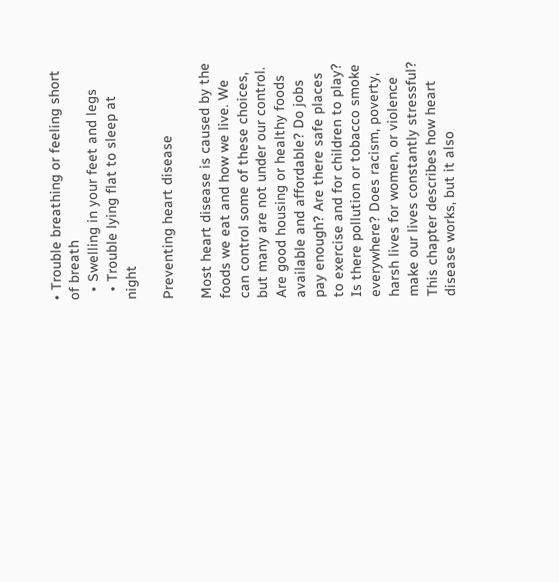• Trouble breathing or feeling short of breath
  • Swelling in your feet and legs
  • Trouble lying flat to sleep at night

Preventing heart disease

Most heart disease is caused by the foods we eat and how we live. We can control some of these choices, but many are not under our control. Are good housing or healthy foods available and affordable? Do jobs pay enough? Are there safe places to exercise and for children to play? Is there pollution or tobacco smoke everywhere? Does racism, poverty, harsh lives for women, or violence make our lives constantly stressful? This chapter describes how heart disease works, but it also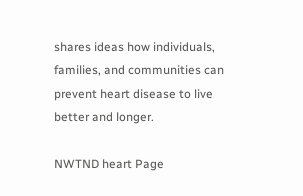shares ideas how individuals, families, and communities can prevent heart disease to live better and longer.

NWTND heart Page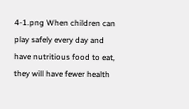4-1.png When children can play safely every day and have nutritious food to eat, they will have fewer health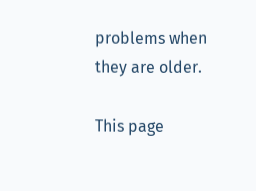problems when they are older.

This page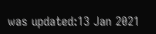was updated:13 Jan 2021